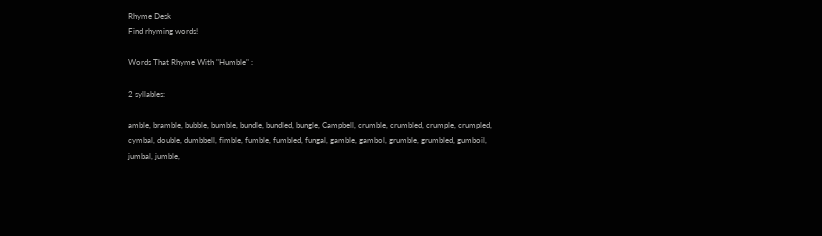Rhyme Desk
Find rhyming words!

Words That Rhyme With "Humble" :

2 syllables:

amble, bramble, bubble, bumble, bundle, bundled, bungle, Campbell, crumble, crumbled, crumple, crumpled, cymbal, double, dumbbell, fimble, fumble, fumbled, fungal, gamble, gambol, grumble, grumbled, gumboil, jumbal, jumble,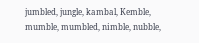jumbled, jungle, kambal, Kemble, mumble, mumbled, nimble, nubble,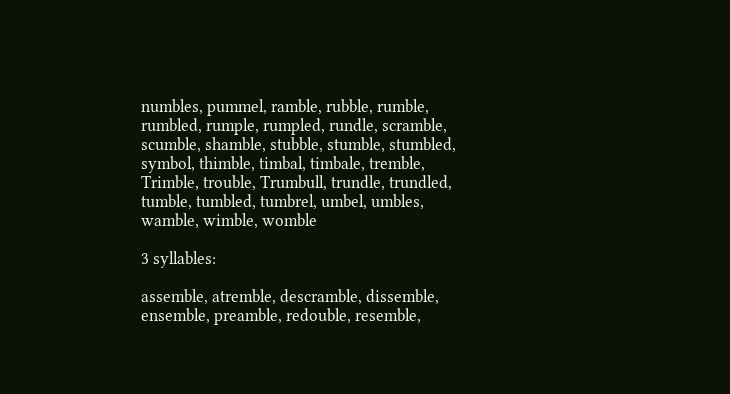numbles, pummel, ramble, rubble, rumble, rumbled, rumple, rumpled, rundle, scramble, scumble, shamble, stubble, stumble, stumbled, symbol, thimble, timbal, timbale, tremble, Trimble, trouble, Trumbull, trundle, trundled, tumble, tumbled, tumbrel, umbel, umbles, wamble, wimble, womble

3 syllables:

assemble, atremble, descramble, dissemble, ensemble, preamble, redouble, resemble,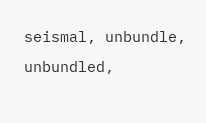seismal, unbundle, unbundled,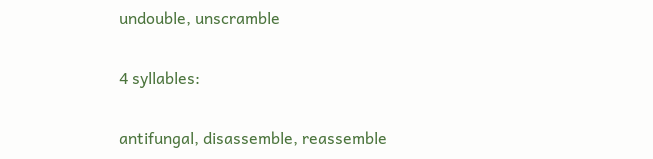undouble, unscramble

4 syllables:

antifungal, disassemble, reassemble